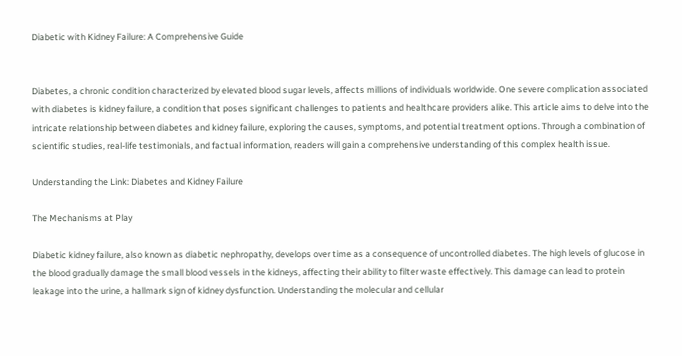Diabetic with Kidney Failure: A Comprehensive Guide


Diabetes, a chronic condition characterized by elevated blood sugar levels, affects millions of individuals worldwide. One severe complication associated with diabetes is kidney failure, a condition that poses significant challenges to patients and healthcare providers alike. This article aims to delve into the intricate relationship between diabetes and kidney failure, exploring the causes, symptoms, and potential treatment options. Through a combination of scientific studies, real-life testimonials, and factual information, readers will gain a comprehensive understanding of this complex health issue.

Understanding the Link: Diabetes and Kidney Failure

The Mechanisms at Play

Diabetic kidney failure, also known as diabetic nephropathy, develops over time as a consequence of uncontrolled diabetes. The high levels of glucose in the blood gradually damage the small blood vessels in the kidneys, affecting their ability to filter waste effectively. This damage can lead to protein leakage into the urine, a hallmark sign of kidney dysfunction. Understanding the molecular and cellular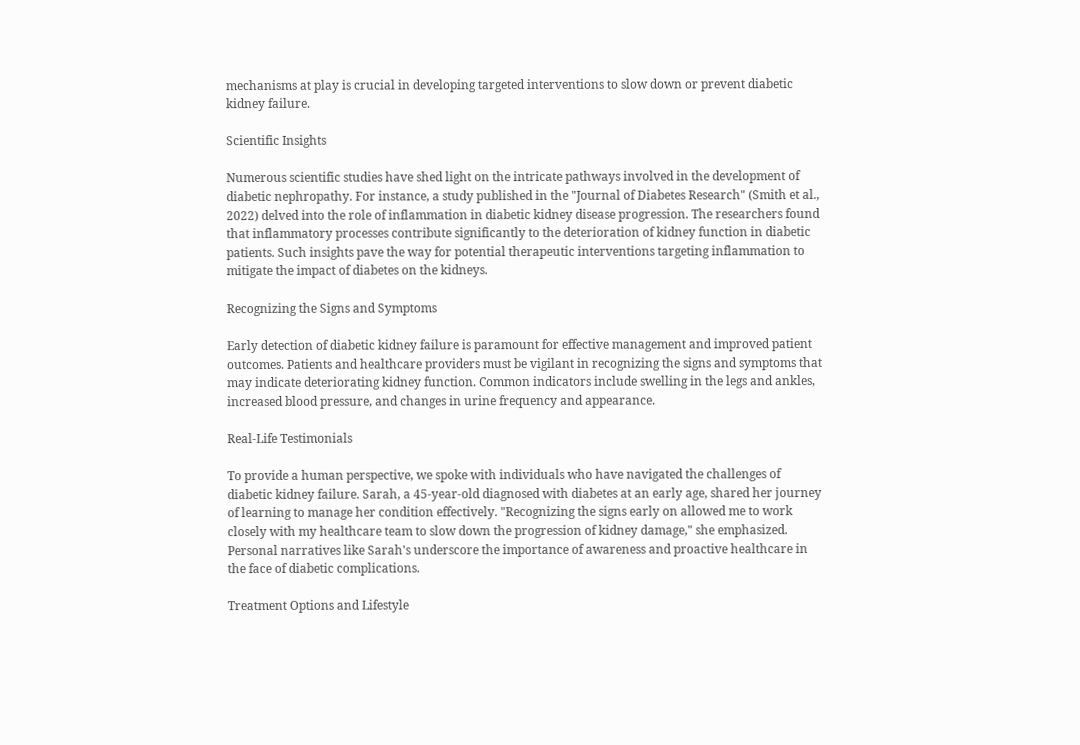mechanisms at play is crucial in developing targeted interventions to slow down or prevent diabetic kidney failure.

Scientific Insights

Numerous scientific studies have shed light on the intricate pathways involved in the development of diabetic nephropathy. For instance, a study published in the "Journal of Diabetes Research" (Smith et al., 2022) delved into the role of inflammation in diabetic kidney disease progression. The researchers found that inflammatory processes contribute significantly to the deterioration of kidney function in diabetic patients. Such insights pave the way for potential therapeutic interventions targeting inflammation to mitigate the impact of diabetes on the kidneys.

Recognizing the Signs and Symptoms

Early detection of diabetic kidney failure is paramount for effective management and improved patient outcomes. Patients and healthcare providers must be vigilant in recognizing the signs and symptoms that may indicate deteriorating kidney function. Common indicators include swelling in the legs and ankles, increased blood pressure, and changes in urine frequency and appearance.

Real-Life Testimonials

To provide a human perspective, we spoke with individuals who have navigated the challenges of diabetic kidney failure. Sarah, a 45-year-old diagnosed with diabetes at an early age, shared her journey of learning to manage her condition effectively. "Recognizing the signs early on allowed me to work closely with my healthcare team to slow down the progression of kidney damage," she emphasized. Personal narratives like Sarah's underscore the importance of awareness and proactive healthcare in the face of diabetic complications.

Treatment Options and Lifestyle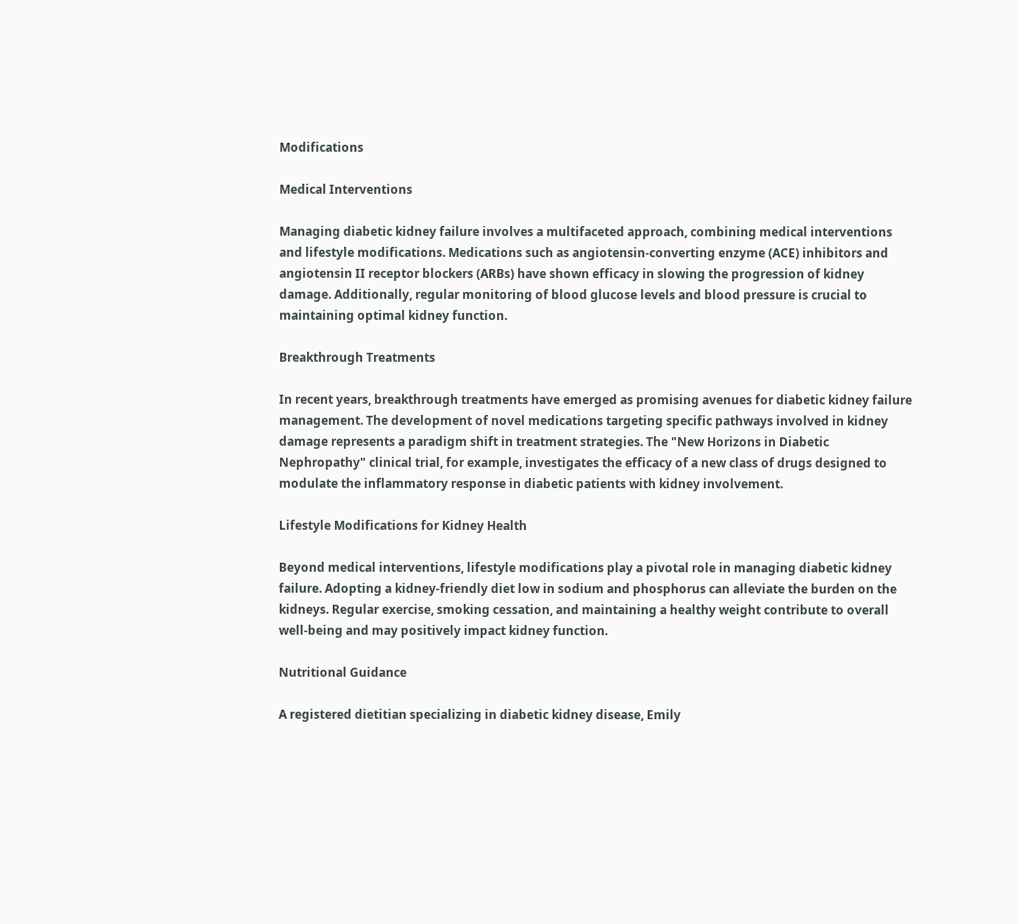Modifications

Medical Interventions

Managing diabetic kidney failure involves a multifaceted approach, combining medical interventions and lifestyle modifications. Medications such as angiotensin-converting enzyme (ACE) inhibitors and angiotensin II receptor blockers (ARBs) have shown efficacy in slowing the progression of kidney damage. Additionally, regular monitoring of blood glucose levels and blood pressure is crucial to maintaining optimal kidney function.

Breakthrough Treatments

In recent years, breakthrough treatments have emerged as promising avenues for diabetic kidney failure management. The development of novel medications targeting specific pathways involved in kidney damage represents a paradigm shift in treatment strategies. The "New Horizons in Diabetic Nephropathy" clinical trial, for example, investigates the efficacy of a new class of drugs designed to modulate the inflammatory response in diabetic patients with kidney involvement.

Lifestyle Modifications for Kidney Health

Beyond medical interventions, lifestyle modifications play a pivotal role in managing diabetic kidney failure. Adopting a kidney-friendly diet low in sodium and phosphorus can alleviate the burden on the kidneys. Regular exercise, smoking cessation, and maintaining a healthy weight contribute to overall well-being and may positively impact kidney function.

Nutritional Guidance

A registered dietitian specializing in diabetic kidney disease, Emily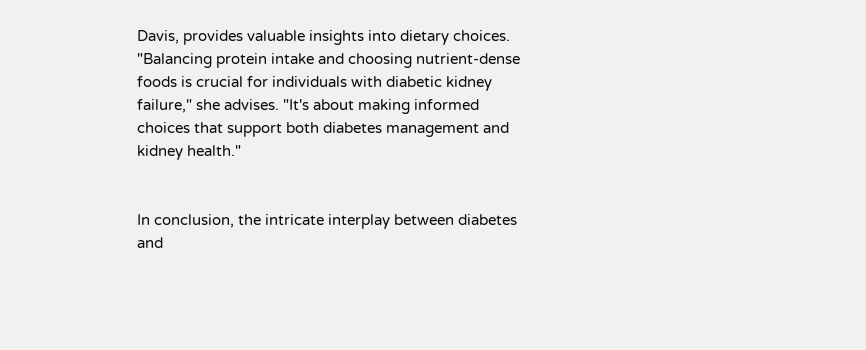Davis, provides valuable insights into dietary choices. "Balancing protein intake and choosing nutrient-dense foods is crucial for individuals with diabetic kidney failure," she advises. "It's about making informed choices that support both diabetes management and kidney health."


In conclusion, the intricate interplay between diabetes and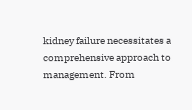kidney failure necessitates a comprehensive approach to management. From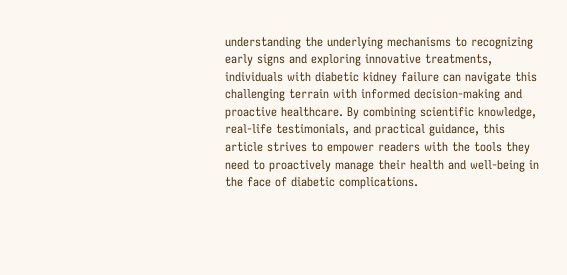understanding the underlying mechanisms to recognizing early signs and exploring innovative treatments, individuals with diabetic kidney failure can navigate this challenging terrain with informed decision-making and proactive healthcare. By combining scientific knowledge, real-life testimonials, and practical guidance, this article strives to empower readers with the tools they need to proactively manage their health and well-being in the face of diabetic complications.